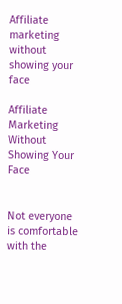Affiliate marketing without showing your face

Affiliate Marketing Without Showing Your Face


Not everyone is comfortable with the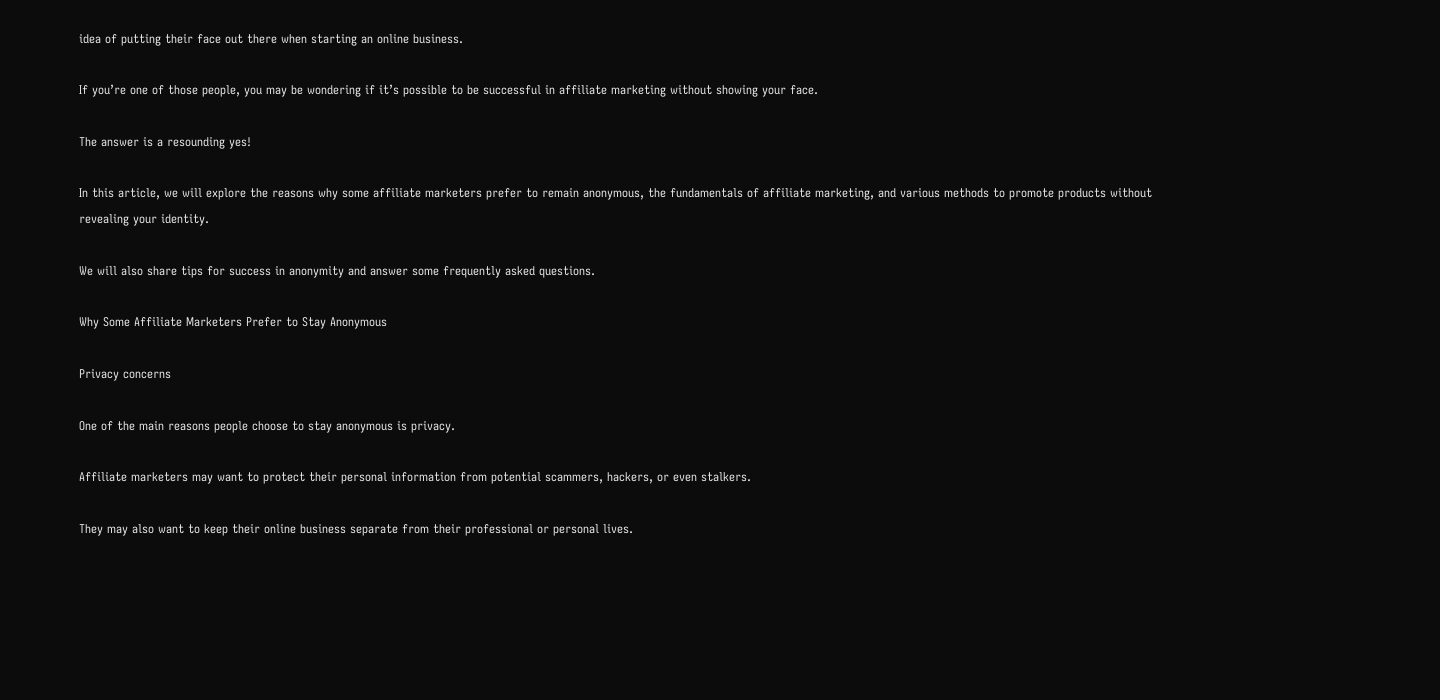idea of putting their face out there when starting an online business.

If you’re one of those people, you may be wondering if it’s possible to be successful in affiliate marketing without showing your face.

The answer is a resounding yes!

In this article, we will explore the reasons why some affiliate marketers prefer to remain anonymous, the fundamentals of affiliate marketing, and various methods to promote products without revealing your identity.

We will also share tips for success in anonymity and answer some frequently asked questions.

Why Some Affiliate Marketers Prefer to Stay Anonymous

Privacy concerns

One of the main reasons people choose to stay anonymous is privacy.

Affiliate marketers may want to protect their personal information from potential scammers, hackers, or even stalkers.

They may also want to keep their online business separate from their professional or personal lives.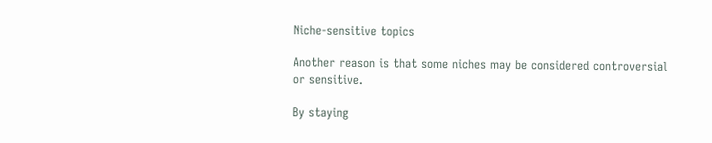Niche-sensitive topics

Another reason is that some niches may be considered controversial or sensitive.

By staying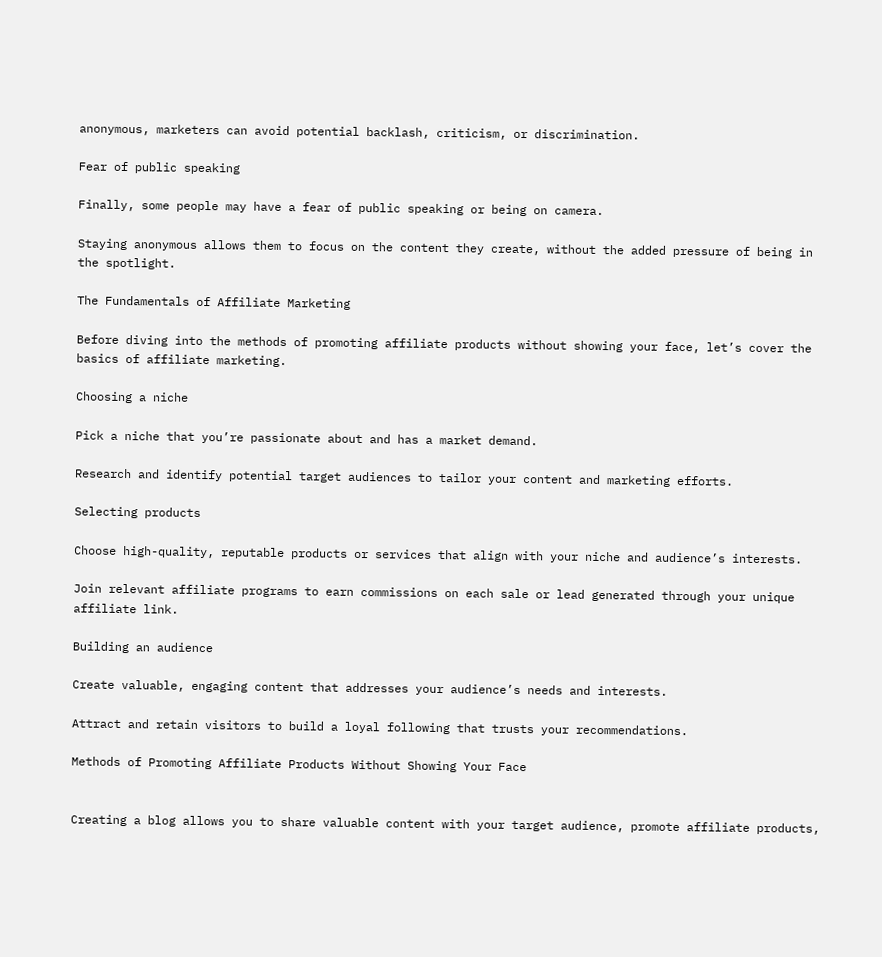anonymous, marketers can avoid potential backlash, criticism, or discrimination.

Fear of public speaking

Finally, some people may have a fear of public speaking or being on camera.

Staying anonymous allows them to focus on the content they create, without the added pressure of being in the spotlight.

The Fundamentals of Affiliate Marketing

Before diving into the methods of promoting affiliate products without showing your face, let’s cover the basics of affiliate marketing.

Choosing a niche

Pick a niche that you’re passionate about and has a market demand.

Research and identify potential target audiences to tailor your content and marketing efforts.

Selecting products

Choose high-quality, reputable products or services that align with your niche and audience’s interests.

Join relevant affiliate programs to earn commissions on each sale or lead generated through your unique affiliate link.

Building an audience

Create valuable, engaging content that addresses your audience’s needs and interests.

Attract and retain visitors to build a loyal following that trusts your recommendations.

Methods of Promoting Affiliate Products Without Showing Your Face


Creating a blog allows you to share valuable content with your target audience, promote affiliate products,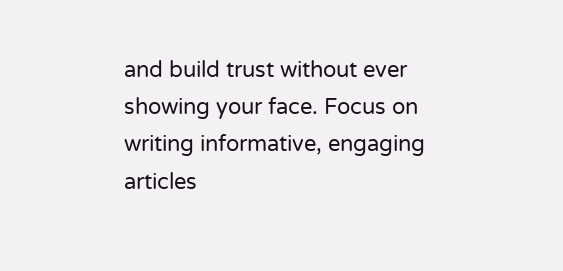and build trust without ever showing your face. Focus on writing informative, engaging articles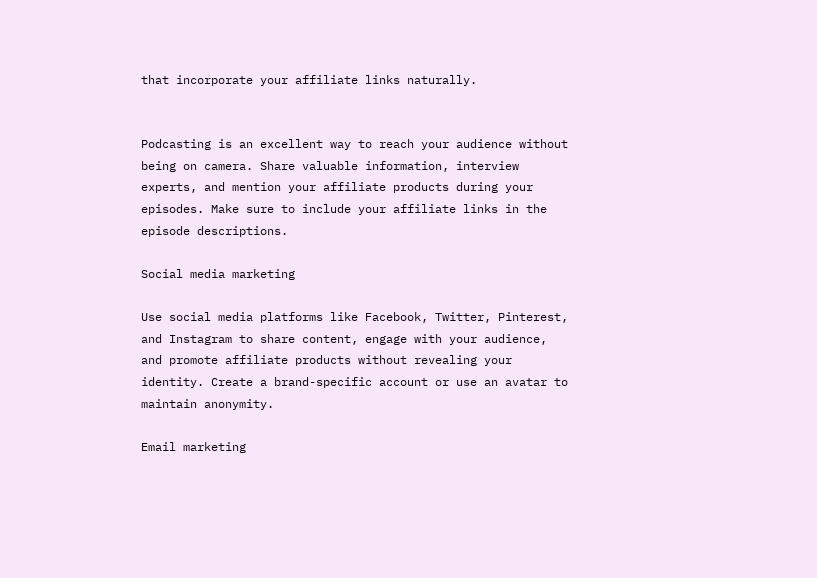that incorporate your affiliate links naturally.


Podcasting is an excellent way to reach your audience without being on camera. Share valuable information, interview experts, and mention your affiliate products during your episodes. Make sure to include your affiliate links in the episode descriptions.

Social media marketing

Use social media platforms like Facebook, Twitter, Pinterest, and Instagram to share content, engage with your audience, and promote affiliate products without revealing your identity. Create a brand-specific account or use an avatar to maintain anonymity.

Email marketing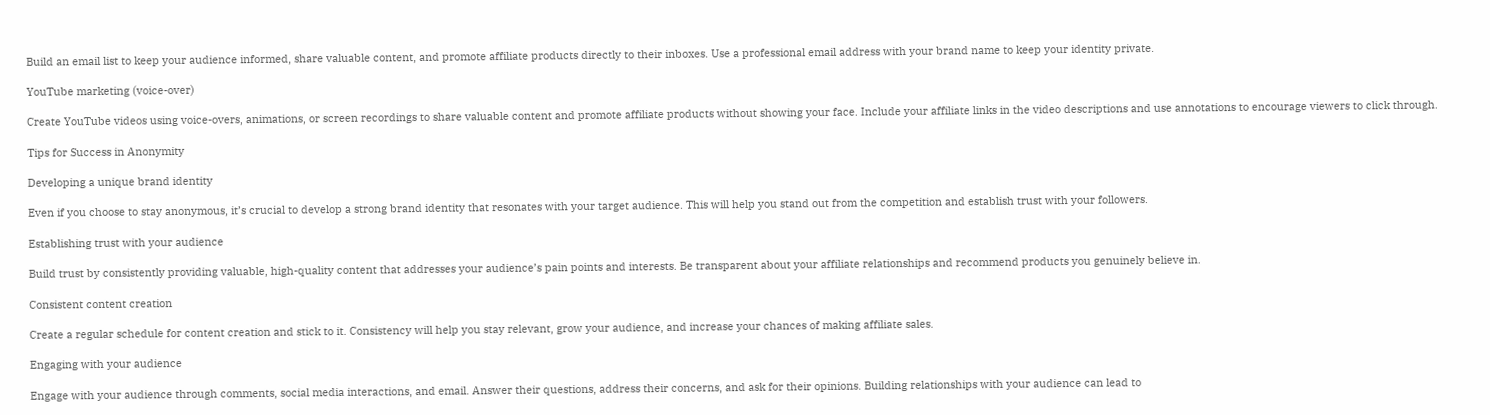Build an email list to keep your audience informed, share valuable content, and promote affiliate products directly to their inboxes. Use a professional email address with your brand name to keep your identity private.

YouTube marketing (voice-over)

Create YouTube videos using voice-overs, animations, or screen recordings to share valuable content and promote affiliate products without showing your face. Include your affiliate links in the video descriptions and use annotations to encourage viewers to click through.

Tips for Success in Anonymity

Developing a unique brand identity

Even if you choose to stay anonymous, it’s crucial to develop a strong brand identity that resonates with your target audience. This will help you stand out from the competition and establish trust with your followers.

Establishing trust with your audience

Build trust by consistently providing valuable, high-quality content that addresses your audience’s pain points and interests. Be transparent about your affiliate relationships and recommend products you genuinely believe in.

Consistent content creation

Create a regular schedule for content creation and stick to it. Consistency will help you stay relevant, grow your audience, and increase your chances of making affiliate sales.

Engaging with your audience

Engage with your audience through comments, social media interactions, and email. Answer their questions, address their concerns, and ask for their opinions. Building relationships with your audience can lead to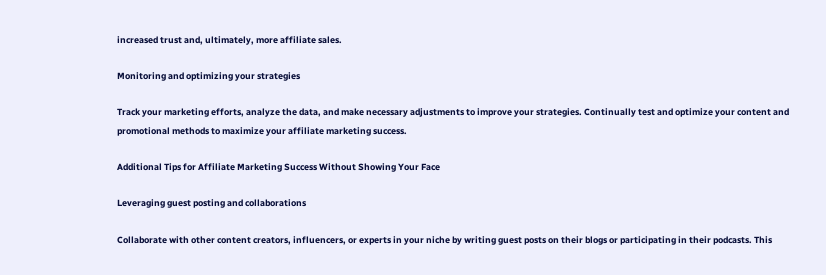increased trust and, ultimately, more affiliate sales.

Monitoring and optimizing your strategies

Track your marketing efforts, analyze the data, and make necessary adjustments to improve your strategies. Continually test and optimize your content and promotional methods to maximize your affiliate marketing success.

Additional Tips for Affiliate Marketing Success Without Showing Your Face

Leveraging guest posting and collaborations

Collaborate with other content creators, influencers, or experts in your niche by writing guest posts on their blogs or participating in their podcasts. This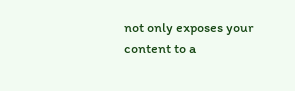not only exposes your content to a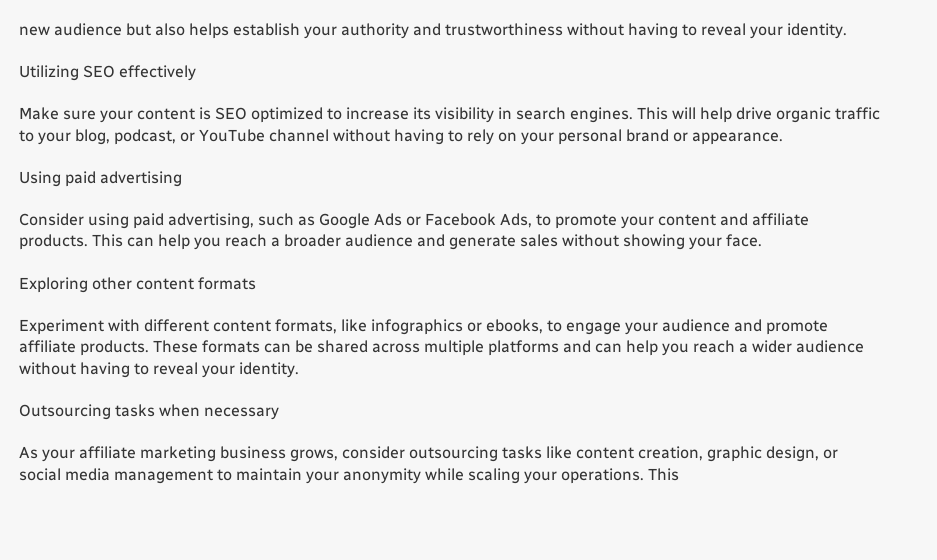new audience but also helps establish your authority and trustworthiness without having to reveal your identity.

Utilizing SEO effectively

Make sure your content is SEO optimized to increase its visibility in search engines. This will help drive organic traffic to your blog, podcast, or YouTube channel without having to rely on your personal brand or appearance.

Using paid advertising

Consider using paid advertising, such as Google Ads or Facebook Ads, to promote your content and affiliate products. This can help you reach a broader audience and generate sales without showing your face.

Exploring other content formats

Experiment with different content formats, like infographics or ebooks, to engage your audience and promote affiliate products. These formats can be shared across multiple platforms and can help you reach a wider audience without having to reveal your identity.

Outsourcing tasks when necessary

As your affiliate marketing business grows, consider outsourcing tasks like content creation, graphic design, or social media management to maintain your anonymity while scaling your operations. This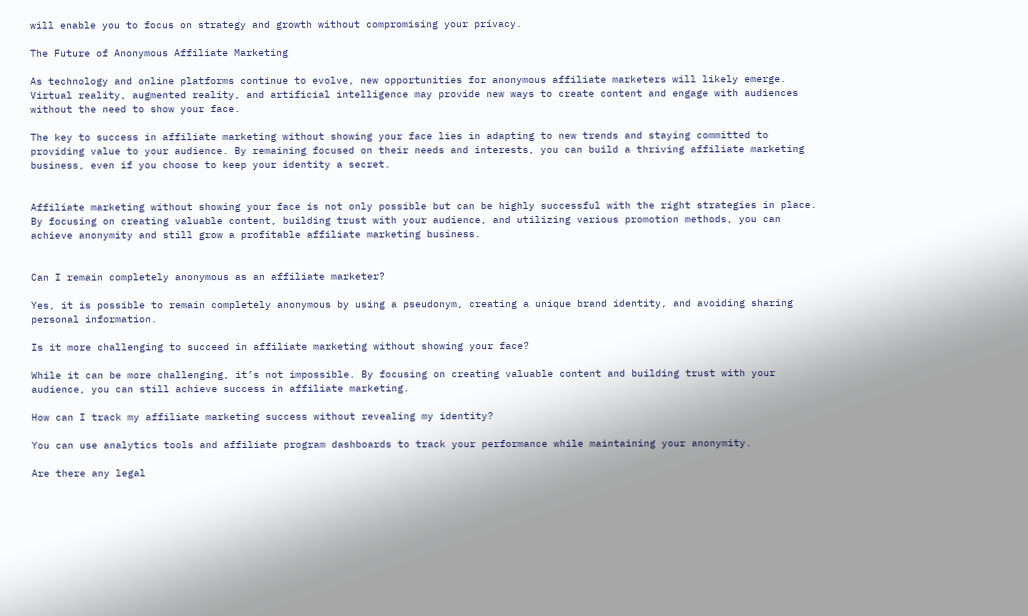will enable you to focus on strategy and growth without compromising your privacy.

The Future of Anonymous Affiliate Marketing

As technology and online platforms continue to evolve, new opportunities for anonymous affiliate marketers will likely emerge. Virtual reality, augmented reality, and artificial intelligence may provide new ways to create content and engage with audiences without the need to show your face.

The key to success in affiliate marketing without showing your face lies in adapting to new trends and staying committed to providing value to your audience. By remaining focused on their needs and interests, you can build a thriving affiliate marketing business, even if you choose to keep your identity a secret.


Affiliate marketing without showing your face is not only possible but can be highly successful with the right strategies in place. By focusing on creating valuable content, building trust with your audience, and utilizing various promotion methods, you can achieve anonymity and still grow a profitable affiliate marketing business.


Can I remain completely anonymous as an affiliate marketer?

Yes, it is possible to remain completely anonymous by using a pseudonym, creating a unique brand identity, and avoiding sharing personal information.

Is it more challenging to succeed in affiliate marketing without showing your face?

While it can be more challenging, it’s not impossible. By focusing on creating valuable content and building trust with your audience, you can still achieve success in affiliate marketing.

How can I track my affiliate marketing success without revealing my identity?

You can use analytics tools and affiliate program dashboards to track your performance while maintaining your anonymity.

Are there any legal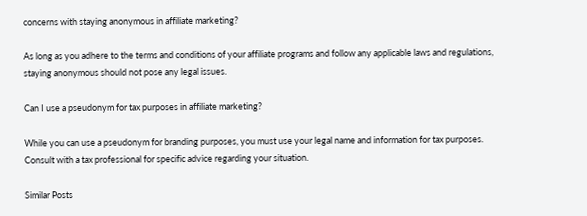concerns with staying anonymous in affiliate marketing?

As long as you adhere to the terms and conditions of your affiliate programs and follow any applicable laws and regulations, staying anonymous should not pose any legal issues.

Can I use a pseudonym for tax purposes in affiliate marketing?

While you can use a pseudonym for branding purposes, you must use your legal name and information for tax purposes. Consult with a tax professional for specific advice regarding your situation.

Similar Posts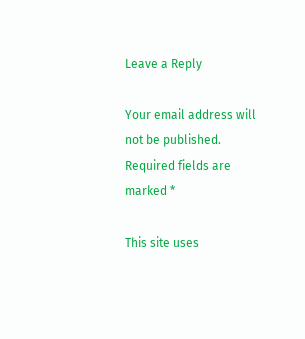Leave a Reply

Your email address will not be published. Required fields are marked *

This site uses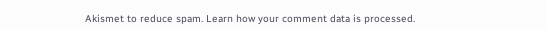Akismet to reduce spam. Learn how your comment data is processed.